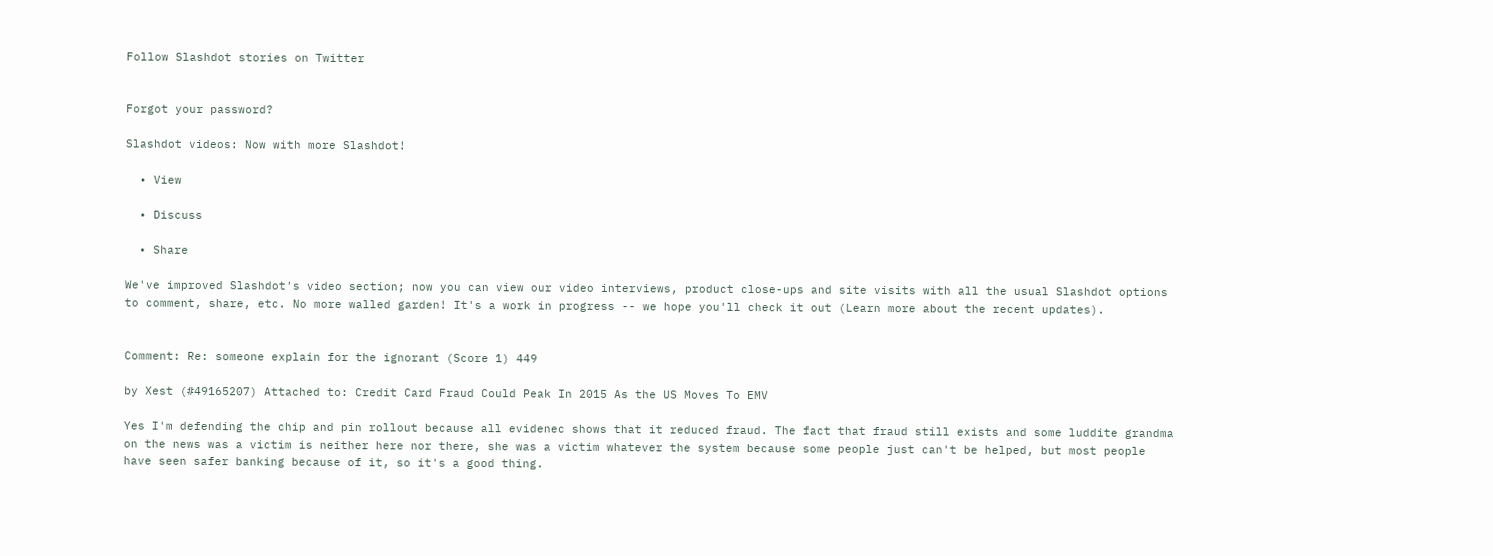Follow Slashdot stories on Twitter


Forgot your password?

Slashdot videos: Now with more Slashdot!

  • View

  • Discuss

  • Share

We've improved Slashdot's video section; now you can view our video interviews, product close-ups and site visits with all the usual Slashdot options to comment, share, etc. No more walled garden! It's a work in progress -- we hope you'll check it out (Learn more about the recent updates).


Comment: Re: someone explain for the ignorant (Score 1) 449

by Xest (#49165207) Attached to: Credit Card Fraud Could Peak In 2015 As the US Moves To EMV

Yes I'm defending the chip and pin rollout because all evidenec shows that it reduced fraud. The fact that fraud still exists and some luddite grandma on the news was a victim is neither here nor there, she was a victim whatever the system because some people just can't be helped, but most people have seen safer banking because of it, so it's a good thing.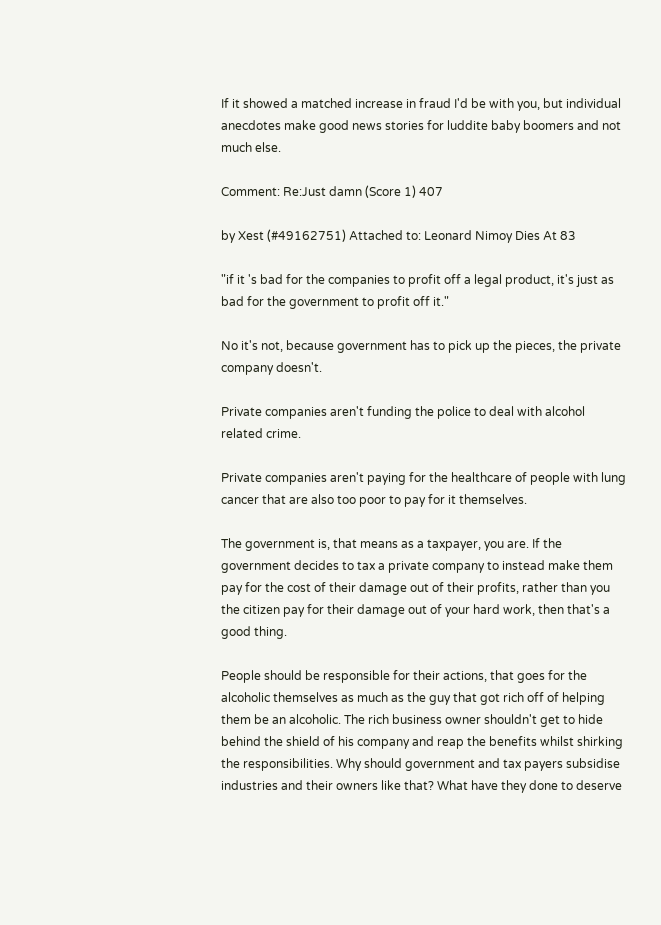If it showed a matched increase in fraud I'd be with you, but individual anecdotes make good news stories for luddite baby boomers and not much else.

Comment: Re:Just damn (Score 1) 407

by Xest (#49162751) Attached to: Leonard Nimoy Dies At 83

"if it 's bad for the companies to profit off a legal product, it's just as bad for the government to profit off it."

No it's not, because government has to pick up the pieces, the private company doesn't.

Private companies aren't funding the police to deal with alcohol related crime.

Private companies aren't paying for the healthcare of people with lung cancer that are also too poor to pay for it themselves.

The government is, that means as a taxpayer, you are. If the government decides to tax a private company to instead make them pay for the cost of their damage out of their profits, rather than you the citizen pay for their damage out of your hard work, then that's a good thing.

People should be responsible for their actions, that goes for the alcoholic themselves as much as the guy that got rich off of helping them be an alcoholic. The rich business owner shouldn't get to hide behind the shield of his company and reap the benefits whilst shirking the responsibilities. Why should government and tax payers subsidise industries and their owners like that? What have they done to deserve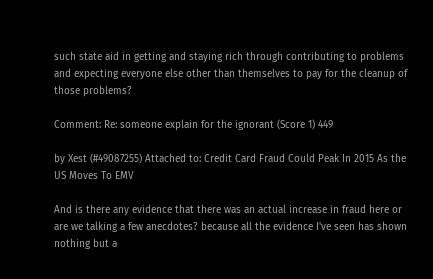such state aid in getting and staying rich through contributing to problems and expecting everyone else other than themselves to pay for the cleanup of those problems?

Comment: Re: someone explain for the ignorant (Score 1) 449

by Xest (#49087255) Attached to: Credit Card Fraud Could Peak In 2015 As the US Moves To EMV

And is there any evidence that there was an actual increase in fraud here or are we talking a few anecdotes? because all the evidence I've seen has shown nothing but a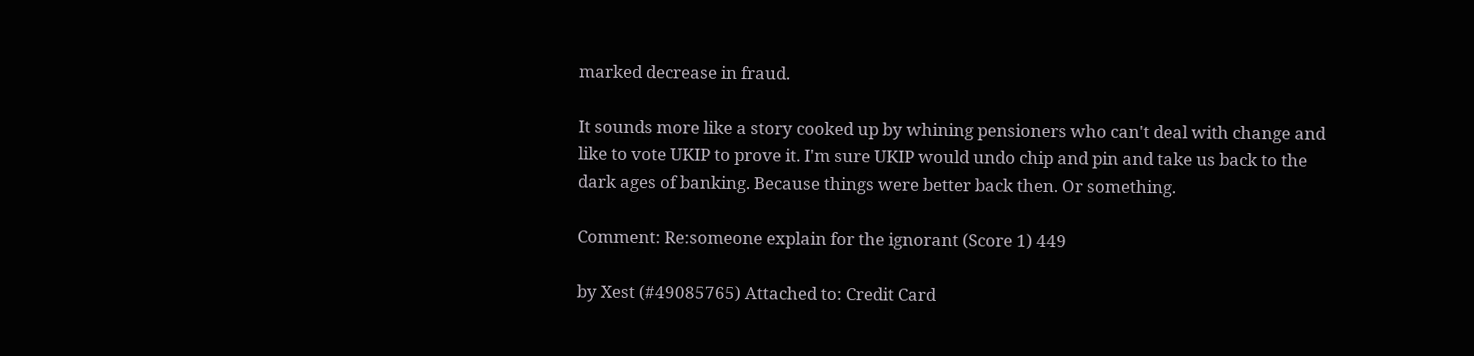marked decrease in fraud.

It sounds more like a story cooked up by whining pensioners who can't deal with change and like to vote UKIP to prove it. I'm sure UKIP would undo chip and pin and take us back to the dark ages of banking. Because things were better back then. Or something.

Comment: Re:someone explain for the ignorant (Score 1) 449

by Xest (#49085765) Attached to: Credit Card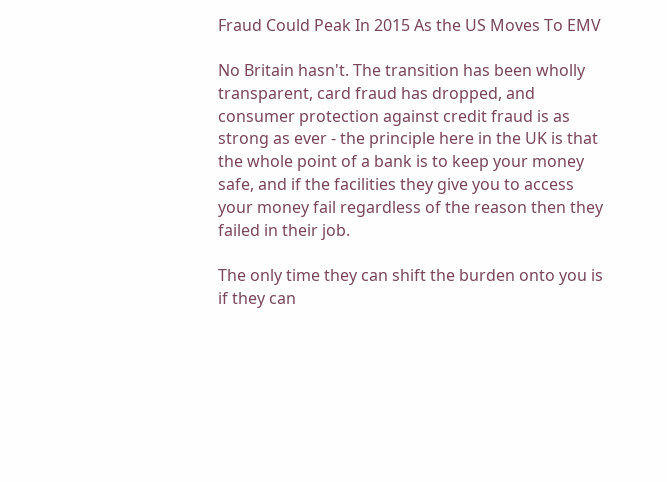Fraud Could Peak In 2015 As the US Moves To EMV

No Britain hasn't. The transition has been wholly transparent, card fraud has dropped, and consumer protection against credit fraud is as strong as ever - the principle here in the UK is that the whole point of a bank is to keep your money safe, and if the facilities they give you to access your money fail regardless of the reason then they failed in their job.

The only time they can shift the burden onto you is if they can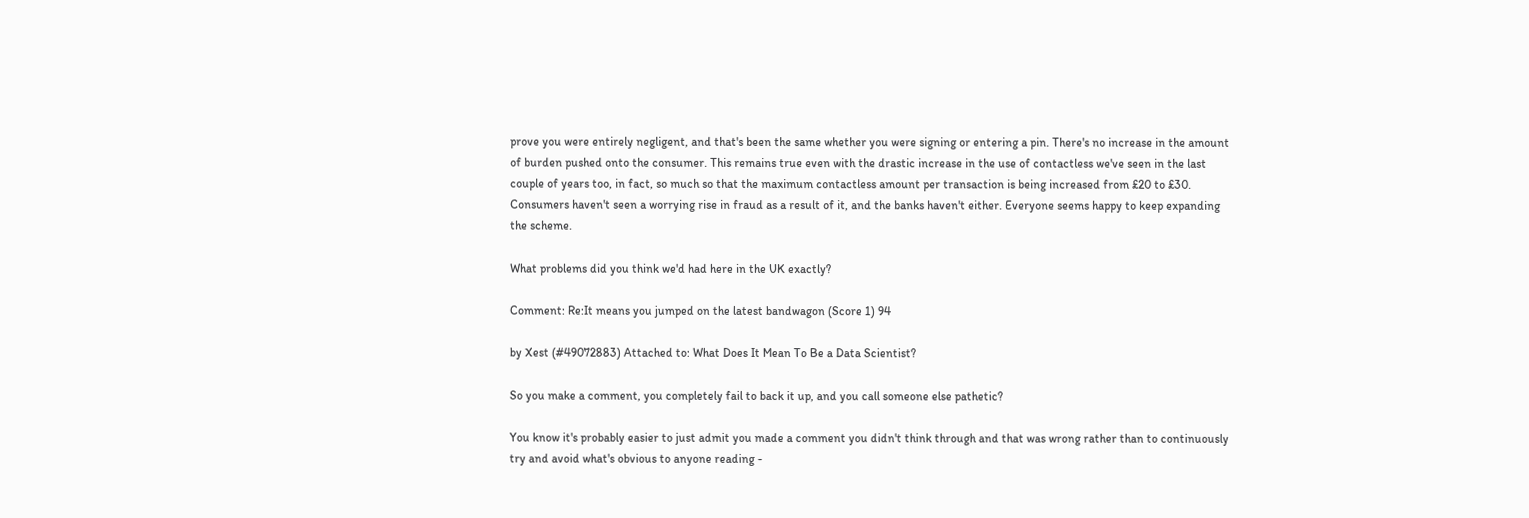prove you were entirely negligent, and that's been the same whether you were signing or entering a pin. There's no increase in the amount of burden pushed onto the consumer. This remains true even with the drastic increase in the use of contactless we've seen in the last couple of years too, in fact, so much so that the maximum contactless amount per transaction is being increased from £20 to £30. Consumers haven't seen a worrying rise in fraud as a result of it, and the banks haven't either. Everyone seems happy to keep expanding the scheme.

What problems did you think we'd had here in the UK exactly?

Comment: Re:It means you jumped on the latest bandwagon (Score 1) 94

by Xest (#49072883) Attached to: What Does It Mean To Be a Data Scientist?

So you make a comment, you completely fail to back it up, and you call someone else pathetic?

You know it's probably easier to just admit you made a comment you didn't think through and that was wrong rather than to continuously try and avoid what's obvious to anyone reading -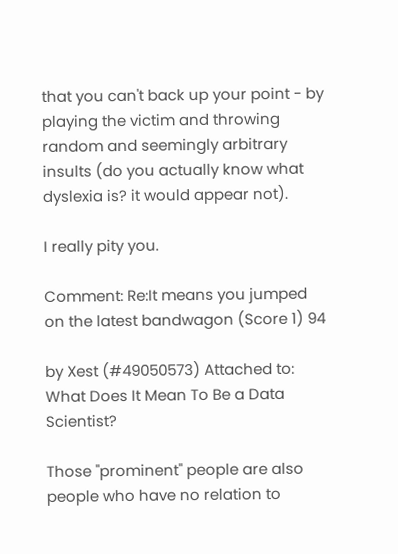that you can't back up your point - by playing the victim and throwing random and seemingly arbitrary insults (do you actually know what dyslexia is? it would appear not).

I really pity you.

Comment: Re:It means you jumped on the latest bandwagon (Score 1) 94

by Xest (#49050573) Attached to: What Does It Mean To Be a Data Scientist?

Those "prominent" people are also people who have no relation to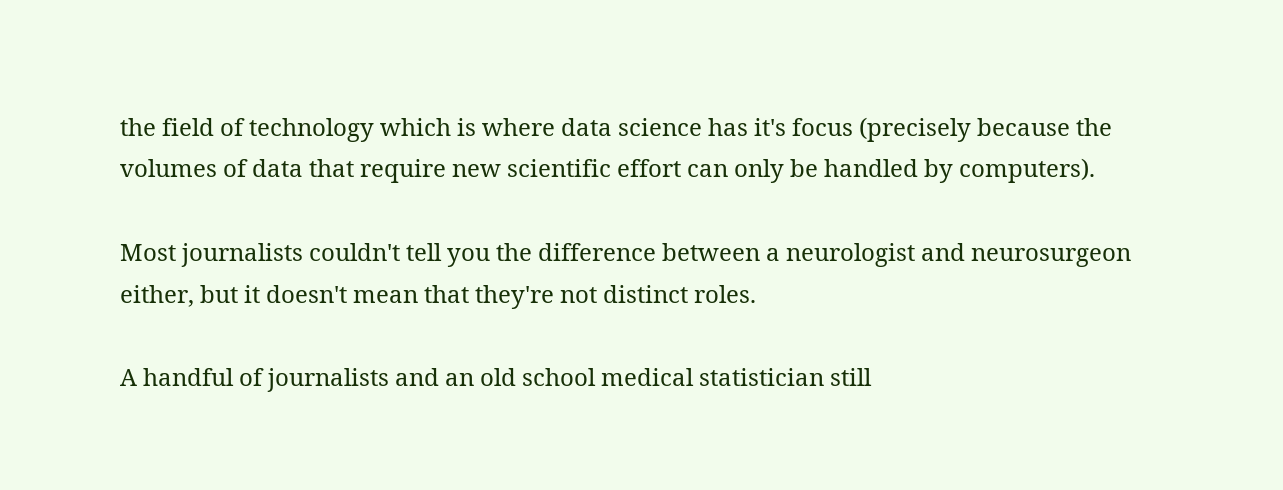the field of technology which is where data science has it's focus (precisely because the volumes of data that require new scientific effort can only be handled by computers).

Most journalists couldn't tell you the difference between a neurologist and neurosurgeon either, but it doesn't mean that they're not distinct roles.

A handful of journalists and an old school medical statistician still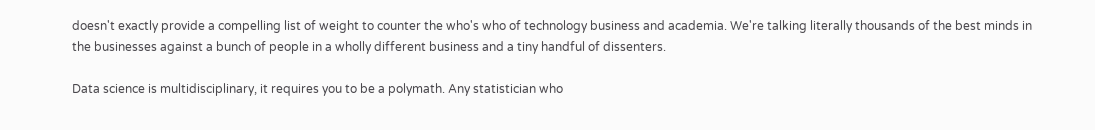doesn't exactly provide a compelling list of weight to counter the who's who of technology business and academia. We're talking literally thousands of the best minds in the businesses against a bunch of people in a wholly different business and a tiny handful of dissenters.

Data science is multidisciplinary, it requires you to be a polymath. Any statistician who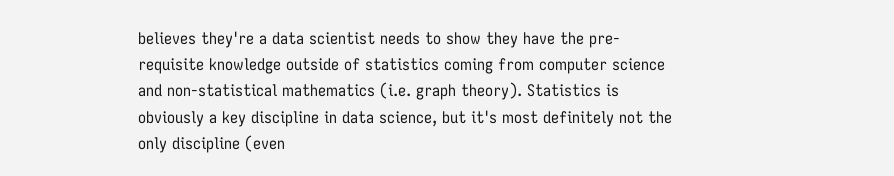believes they're a data scientist needs to show they have the pre-requisite knowledge outside of statistics coming from computer science and non-statistical mathematics (i.e. graph theory). Statistics is obviously a key discipline in data science, but it's most definitely not the only discipline (even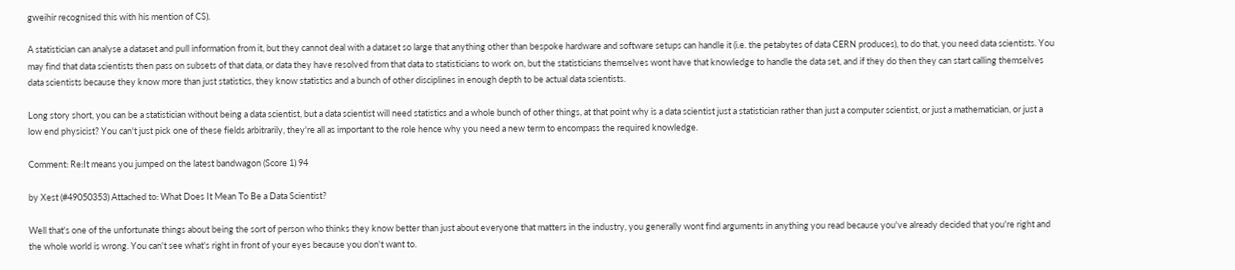gweihir recognised this with his mention of CS).

A statistician can analyse a dataset and pull information from it, but they cannot deal with a dataset so large that anything other than bespoke hardware and software setups can handle it (i.e. the petabytes of data CERN produces), to do that, you need data scientists. You may find that data scientists then pass on subsets of that data, or data they have resolved from that data to statisticians to work on, but the statisticians themselves wont have that knowledge to handle the data set, and if they do then they can start calling themselves data scientists because they know more than just statistics, they know statistics and a bunch of other disciplines in enough depth to be actual data scientists.

Long story short, you can be a statistician without being a data scientist, but a data scientist will need statistics and a whole bunch of other things, at that point why is a data scientist just a statistician rather than just a computer scientist, or just a mathematician, or just a low end physicist? You can't just pick one of these fields arbitrarily, they're all as important to the role hence why you need a new term to encompass the required knowledge.

Comment: Re:It means you jumped on the latest bandwagon (Score 1) 94

by Xest (#49050353) Attached to: What Does It Mean To Be a Data Scientist?

Well that's one of the unfortunate things about being the sort of person who thinks they know better than just about everyone that matters in the industry, you generally wont find arguments in anything you read because you've already decided that you're right and the whole world is wrong. You can't see what's right in front of your eyes because you don't want to.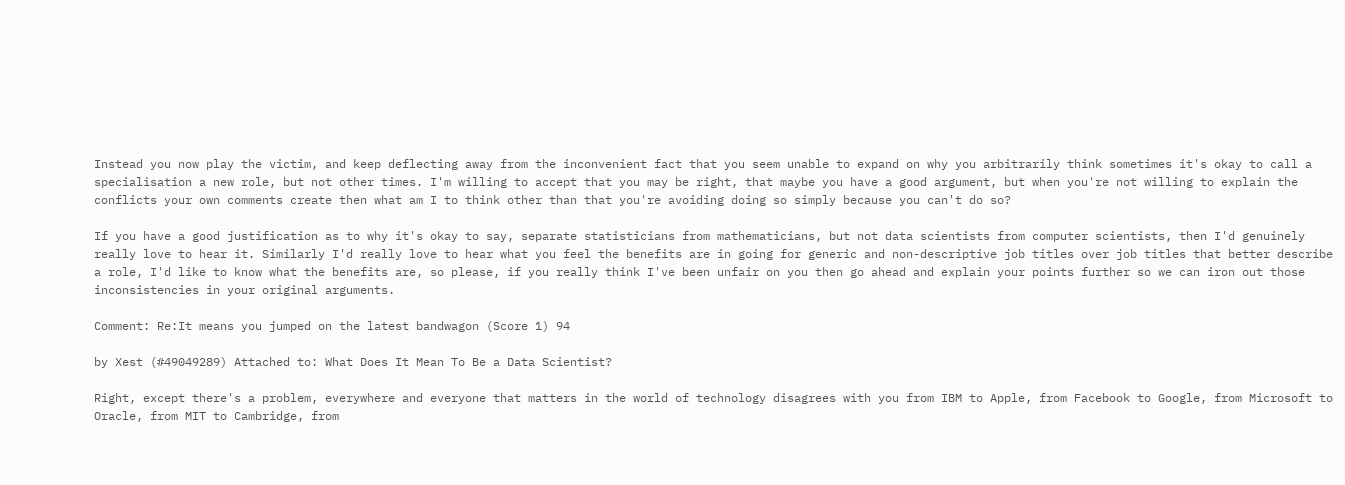Instead you now play the victim, and keep deflecting away from the inconvenient fact that you seem unable to expand on why you arbitrarily think sometimes it's okay to call a specialisation a new role, but not other times. I'm willing to accept that you may be right, that maybe you have a good argument, but when you're not willing to explain the conflicts your own comments create then what am I to think other than that you're avoiding doing so simply because you can't do so?

If you have a good justification as to why it's okay to say, separate statisticians from mathematicians, but not data scientists from computer scientists, then I'd genuinely really love to hear it. Similarly I'd really love to hear what you feel the benefits are in going for generic and non-descriptive job titles over job titles that better describe a role, I'd like to know what the benefits are, so please, if you really think I've been unfair on you then go ahead and explain your points further so we can iron out those inconsistencies in your original arguments.

Comment: Re:It means you jumped on the latest bandwagon (Score 1) 94

by Xest (#49049289) Attached to: What Does It Mean To Be a Data Scientist?

Right, except there's a problem, everywhere and everyone that matters in the world of technology disagrees with you from IBM to Apple, from Facebook to Google, from Microsoft to Oracle, from MIT to Cambridge, from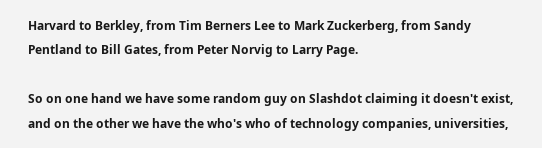Harvard to Berkley, from Tim Berners Lee to Mark Zuckerberg, from Sandy Pentland to Bill Gates, from Peter Norvig to Larry Page.

So on one hand we have some random guy on Slashdot claiming it doesn't exist, and on the other we have the who's who of technology companies, universities,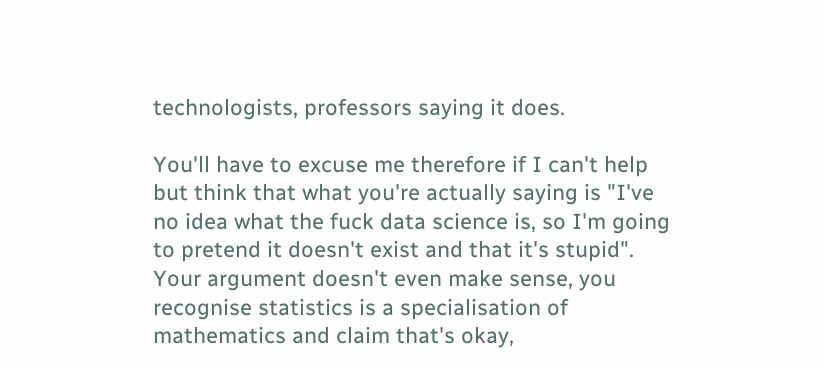technologists, professors saying it does.

You'll have to excuse me therefore if I can't help but think that what you're actually saying is "I've no idea what the fuck data science is, so I'm going to pretend it doesn't exist and that it's stupid". Your argument doesn't even make sense, you recognise statistics is a specialisation of mathematics and claim that's okay,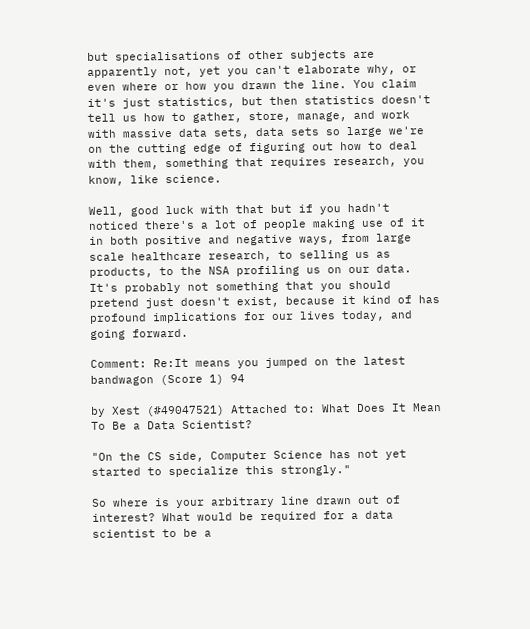but specialisations of other subjects are apparently not, yet you can't elaborate why, or even where or how you drawn the line. You claim it's just statistics, but then statistics doesn't tell us how to gather, store, manage, and work with massive data sets, data sets so large we're on the cutting edge of figuring out how to deal with them, something that requires research, you know, like science.

Well, good luck with that but if you hadn't noticed there's a lot of people making use of it in both positive and negative ways, from large scale healthcare research, to selling us as products, to the NSA profiling us on our data. It's probably not something that you should pretend just doesn't exist, because it kind of has profound implications for our lives today, and going forward.

Comment: Re:It means you jumped on the latest bandwagon (Score 1) 94

by Xest (#49047521) Attached to: What Does It Mean To Be a Data Scientist?

"On the CS side, Computer Science has not yet started to specialize this strongly."

So where is your arbitrary line drawn out of interest? What would be required for a data scientist to be a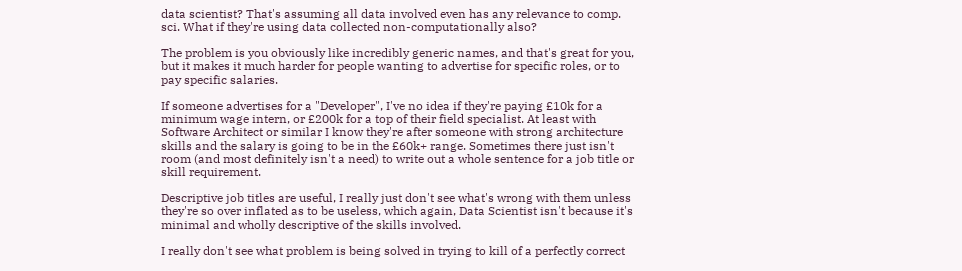data scientist? That's assuming all data involved even has any relevance to comp. sci. What if they're using data collected non-computationally also?

The problem is you obviously like incredibly generic names, and that's great for you, but it makes it much harder for people wanting to advertise for specific roles, or to pay specific salaries.

If someone advertises for a "Developer", I've no idea if they're paying £10k for a minimum wage intern, or £200k for a top of their field specialist. At least with Software Architect or similar I know they're after someone with strong architecture skills and the salary is going to be in the £60k+ range. Sometimes there just isn't room (and most definitely isn't a need) to write out a whole sentence for a job title or skill requirement.

Descriptive job titles are useful, I really just don't see what's wrong with them unless they're so over inflated as to be useless, which again, Data Scientist isn't because it's minimal and wholly descriptive of the skills involved.

I really don't see what problem is being solved in trying to kill of a perfectly correct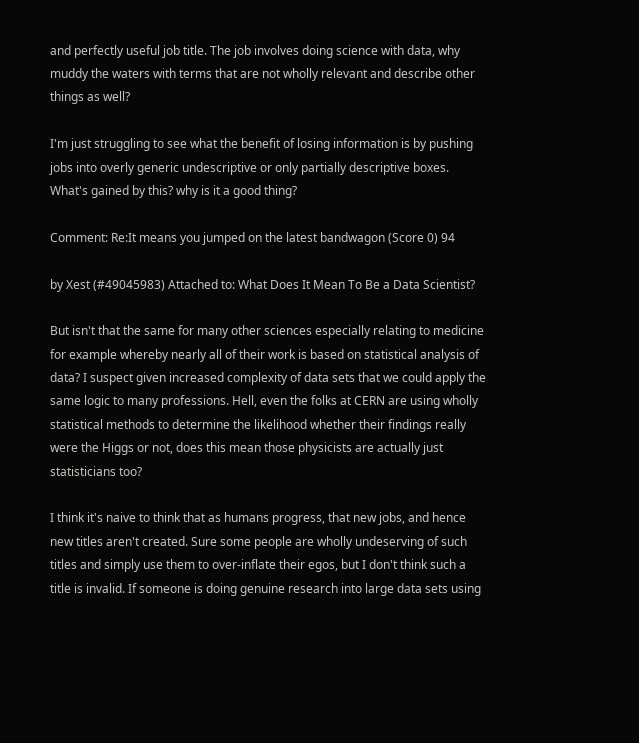and perfectly useful job title. The job involves doing science with data, why muddy the waters with terms that are not wholly relevant and describe other things as well?

I'm just struggling to see what the benefit of losing information is by pushing jobs into overly generic undescriptive or only partially descriptive boxes. What's gained by this? why is it a good thing?

Comment: Re:It means you jumped on the latest bandwagon (Score 0) 94

by Xest (#49045983) Attached to: What Does It Mean To Be a Data Scientist?

But isn't that the same for many other sciences especially relating to medicine for example whereby nearly all of their work is based on statistical analysis of data? I suspect given increased complexity of data sets that we could apply the same logic to many professions. Hell, even the folks at CERN are using wholly statistical methods to determine the likelihood whether their findings really were the Higgs or not, does this mean those physicists are actually just statisticians too?

I think it's naive to think that as humans progress, that new jobs, and hence new titles aren't created. Sure some people are wholly undeserving of such titles and simply use them to over-inflate their egos, but I don't think such a title is invalid. If someone is doing genuine research into large data sets using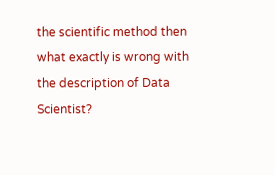the scientific method then what exactly is wrong with the description of Data Scientist?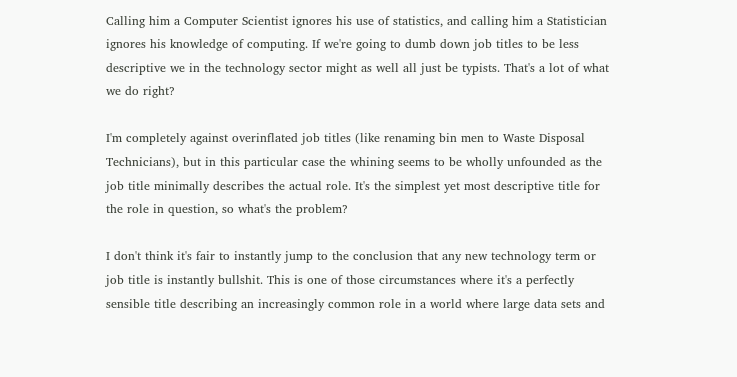Calling him a Computer Scientist ignores his use of statistics, and calling him a Statistician ignores his knowledge of computing. If we're going to dumb down job titles to be less descriptive we in the technology sector might as well all just be typists. That's a lot of what we do right?

I'm completely against overinflated job titles (like renaming bin men to Waste Disposal Technicians), but in this particular case the whining seems to be wholly unfounded as the job title minimally describes the actual role. It's the simplest yet most descriptive title for the role in question, so what's the problem?

I don't think it's fair to instantly jump to the conclusion that any new technology term or job title is instantly bullshit. This is one of those circumstances where it's a perfectly sensible title describing an increasingly common role in a world where large data sets and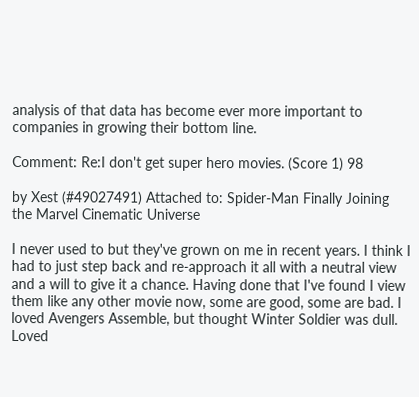analysis of that data has become ever more important to companies in growing their bottom line.

Comment: Re:I don't get super hero movies. (Score 1) 98

by Xest (#49027491) Attached to: Spider-Man Finally Joining the Marvel Cinematic Universe

I never used to but they've grown on me in recent years. I think I had to just step back and re-approach it all with a neutral view and a will to give it a chance. Having done that I've found I view them like any other movie now, some are good, some are bad. I loved Avengers Assemble, but thought Winter Soldier was dull. Loved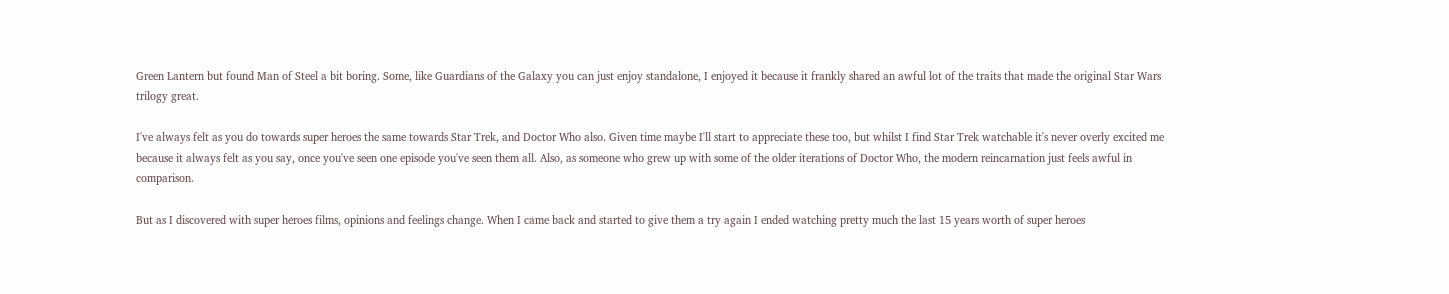Green Lantern but found Man of Steel a bit boring. Some, like Guardians of the Galaxy you can just enjoy standalone, I enjoyed it because it frankly shared an awful lot of the traits that made the original Star Wars trilogy great.

I've always felt as you do towards super heroes the same towards Star Trek, and Doctor Who also. Given time maybe I'll start to appreciate these too, but whilst I find Star Trek watchable it's never overly excited me because it always felt as you say, once you've seen one episode you've seen them all. Also, as someone who grew up with some of the older iterations of Doctor Who, the modern reincarnation just feels awful in comparison.

But as I discovered with super heroes films, opinions and feelings change. When I came back and started to give them a try again I ended watching pretty much the last 15 years worth of super heroes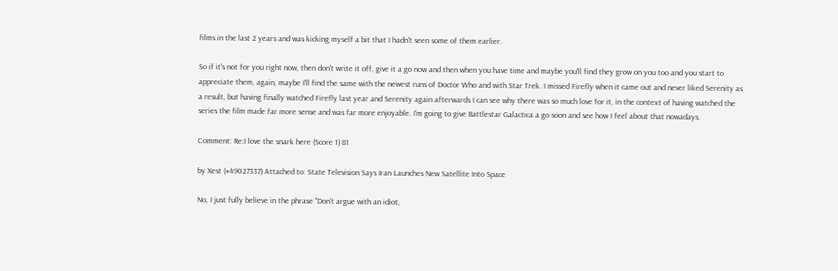films in the last 2 years and was kicking myself a bit that I hadn't seen some of them earlier.

So if it's not for you right now, then don't write it off, give it a go now and then when you have time and maybe you'll find they grow on you too and you start to appreciate them, again, maybe I'll find the same with the newest runs of Doctor Who and with Star Trek. I missed Firefly when it came out and never liked Serenity as a result, but having finally watched Firefly last year and Serenity again afterwards I can see why there was so much love for it, in the context of having watched the series the film made far more sense and was far more enjoyable. I'm going to give Battlestar Galactica a go soon and see how I feel about that nowadays.

Comment: Re:I love the snark here (Score 1) 81

by Xest (#49027337) Attached to: State Television Says Iran Launches New Satellite Into Space

No, I just fully believe in the phrase "Don't argue with an idiot,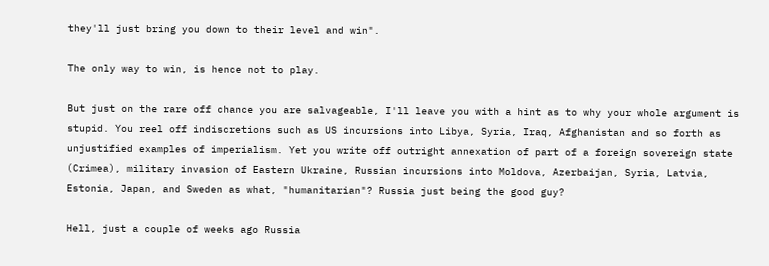they'll just bring you down to their level and win".

The only way to win, is hence not to play.

But just on the rare off chance you are salvageable, I'll leave you with a hint as to why your whole argument is stupid. You reel off indiscretions such as US incursions into Libya, Syria, Iraq, Afghanistan and so forth as unjustified examples of imperialism. Yet you write off outright annexation of part of a foreign sovereign state (Crimea), military invasion of Eastern Ukraine, Russian incursions into Moldova, Azerbaijan, Syria, Latvia, Estonia, Japan, and Sweden as what, "humanitarian"? Russia just being the good guy?

Hell, just a couple of weeks ago Russia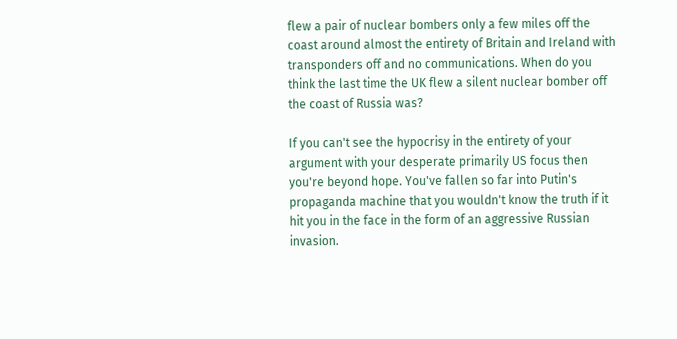flew a pair of nuclear bombers only a few miles off the coast around almost the entirety of Britain and Ireland with transponders off and no communications. When do you think the last time the UK flew a silent nuclear bomber off the coast of Russia was?

If you can't see the hypocrisy in the entirety of your argument with your desperate primarily US focus then you're beyond hope. You've fallen so far into Putin's propaganda machine that you wouldn't know the truth if it hit you in the face in the form of an aggressive Russian invasion.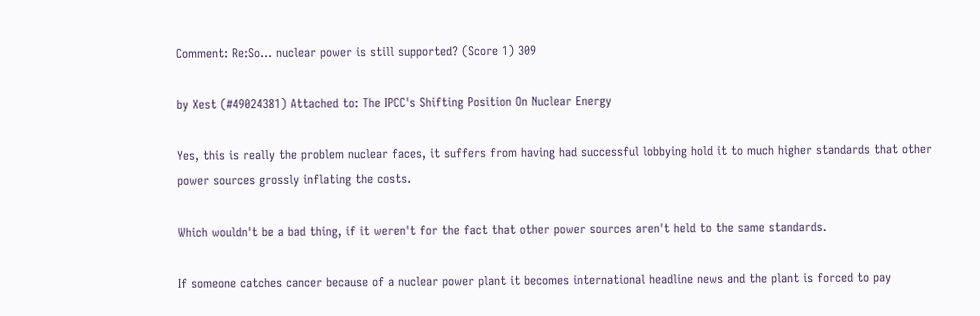Comment: Re:So... nuclear power is still supported? (Score 1) 309

by Xest (#49024381) Attached to: The IPCC's Shifting Position On Nuclear Energy

Yes, this is really the problem nuclear faces, it suffers from having had successful lobbying hold it to much higher standards that other power sources grossly inflating the costs.

Which wouldn't be a bad thing, if it weren't for the fact that other power sources aren't held to the same standards.

If someone catches cancer because of a nuclear power plant it becomes international headline news and the plant is forced to pay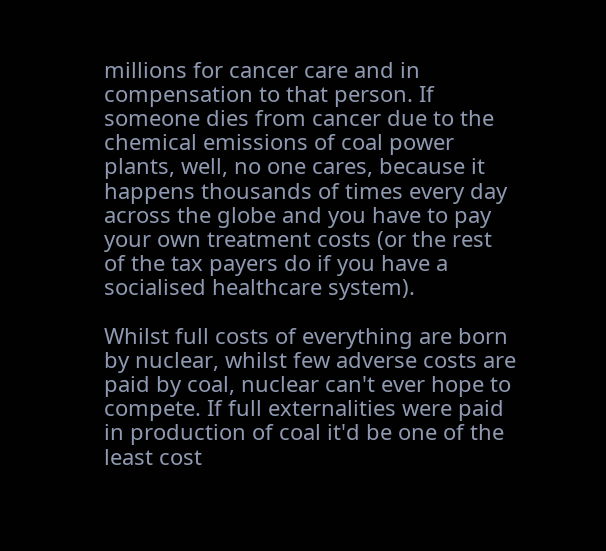millions for cancer care and in compensation to that person. If someone dies from cancer due to the chemical emissions of coal power plants, well, no one cares, because it happens thousands of times every day across the globe and you have to pay your own treatment costs (or the rest of the tax payers do if you have a socialised healthcare system).

Whilst full costs of everything are born by nuclear, whilst few adverse costs are paid by coal, nuclear can't ever hope to compete. If full externalities were paid in production of coal it'd be one of the least cost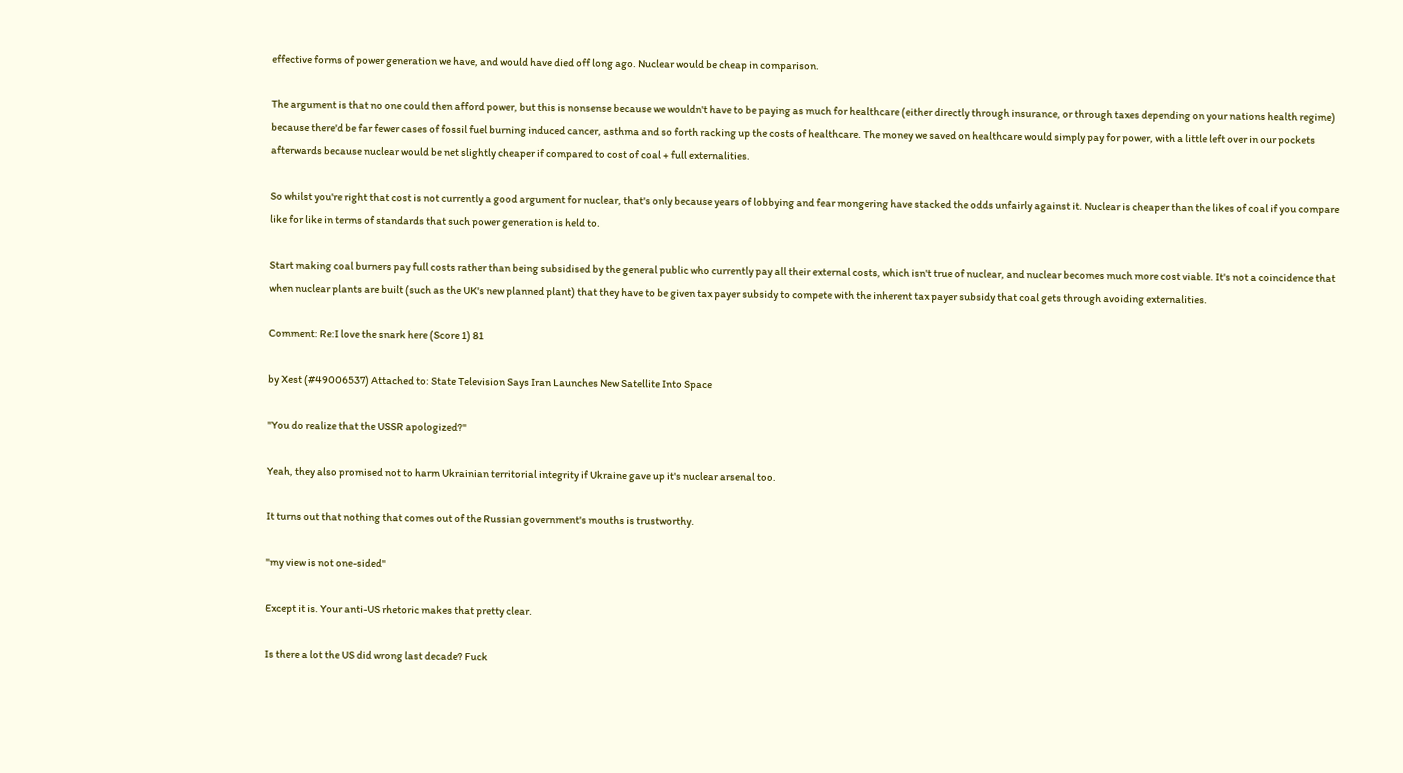effective forms of power generation we have, and would have died off long ago. Nuclear would be cheap in comparison.

The argument is that no one could then afford power, but this is nonsense because we wouldn't have to be paying as much for healthcare (either directly through insurance, or through taxes depending on your nations health regime) because there'd be far fewer cases of fossil fuel burning induced cancer, asthma and so forth racking up the costs of healthcare. The money we saved on healthcare would simply pay for power, with a little left over in our pockets afterwards because nuclear would be net slightly cheaper if compared to cost of coal + full externalities.

So whilst you're right that cost is not currently a good argument for nuclear, that's only because years of lobbying and fear mongering have stacked the odds unfairly against it. Nuclear is cheaper than the likes of coal if you compare like for like in terms of standards that such power generation is held to.

Start making coal burners pay full costs rather than being subsidised by the general public who currently pay all their external costs, which isn't true of nuclear, and nuclear becomes much more cost viable. It's not a coincidence that when nuclear plants are built (such as the UK's new planned plant) that they have to be given tax payer subsidy to compete with the inherent tax payer subsidy that coal gets through avoiding externalities.

Comment: Re:I love the snark here (Score 1) 81

by Xest (#49006537) Attached to: State Television Says Iran Launches New Satellite Into Space

"You do realize that the USSR apologized?"

Yeah, they also promised not to harm Ukrainian territorial integrity if Ukraine gave up it's nuclear arsenal too.

It turns out that nothing that comes out of the Russian government's mouths is trustworthy.

"my view is not one-sided"

Except it is. Your anti-US rhetoric makes that pretty clear.

Is there a lot the US did wrong last decade? Fuck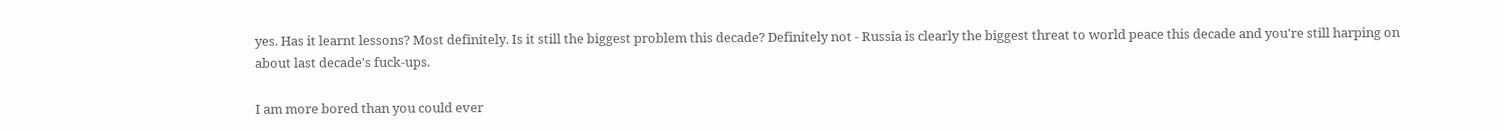yes. Has it learnt lessons? Most definitely. Is it still the biggest problem this decade? Definitely not - Russia is clearly the biggest threat to world peace this decade and you're still harping on about last decade's fuck-ups.

I am more bored than you could ever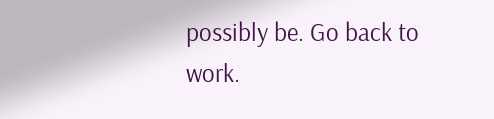possibly be. Go back to work.